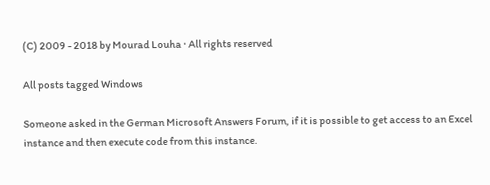(C) 2009 - 2018 by Mourad Louha · All rights reserved

All posts tagged Windows

Someone asked in the German Microsoft Answers Forum, if it is possible to get access to an Excel instance and then execute code from this instance.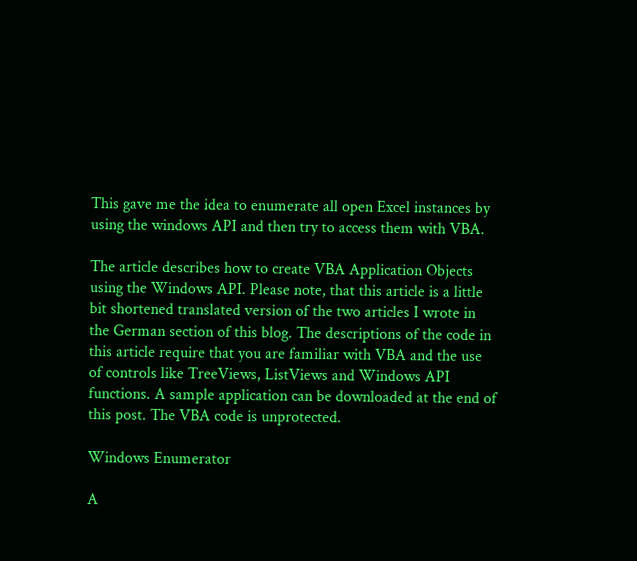This gave me the idea to enumerate all open Excel instances by using the windows API and then try to access them with VBA.

The article describes how to create VBA Application Objects using the Windows API. Please note, that this article is a little bit shortened translated version of the two articles I wrote in the German section of this blog. The descriptions of the code in this article require that you are familiar with VBA and the use of controls like TreeViews, ListViews and Windows API functions. A sample application can be downloaded at the end of this post. The VBA code is unprotected.

Windows Enumerator

A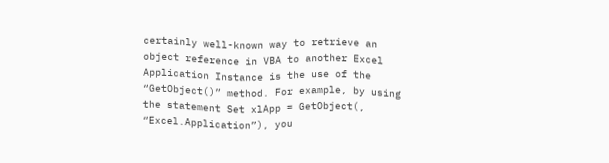certainly well-known way to retrieve an object reference in VBA to another Excel Application Instance is the use of the “GetObject()” method. For example, by using the statement Set xlApp = GetObject(, “Excel.Application”), you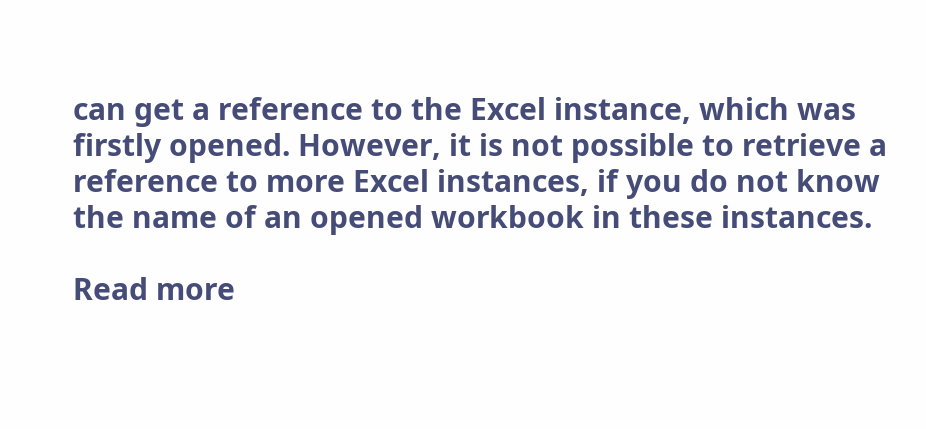can get a reference to the Excel instance, which was firstly opened. However, it is not possible to retrieve a reference to more Excel instances, if you do not know the name of an opened workbook in these instances.

Read more